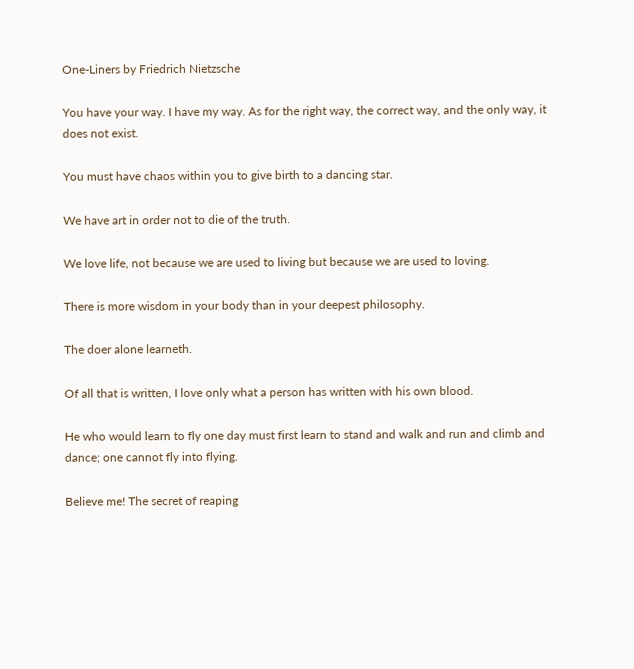One-Liners by Friedrich Nietzsche

You have your way. I have my way. As for the right way, the correct way, and the only way, it does not exist.

You must have chaos within you to give birth to a dancing star.

We have art in order not to die of the truth.

We love life, not because we are used to living but because we are used to loving.

There is more wisdom in your body than in your deepest philosophy.

The doer alone learneth.

Of all that is written, I love only what a person has written with his own blood.

He who would learn to fly one day must first learn to stand and walk and run and climb and dance; one cannot fly into flying.

Believe me! The secret of reaping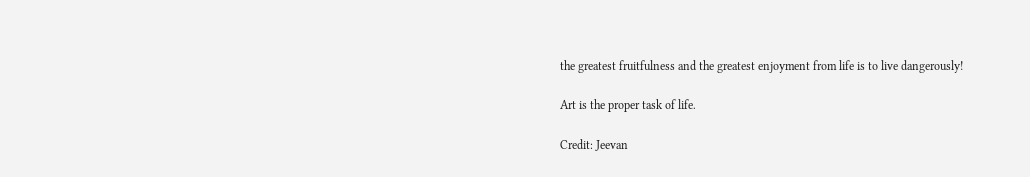the greatest fruitfulness and the greatest enjoyment from life is to live dangerously!

Art is the proper task of life.

Credit: Jeevan